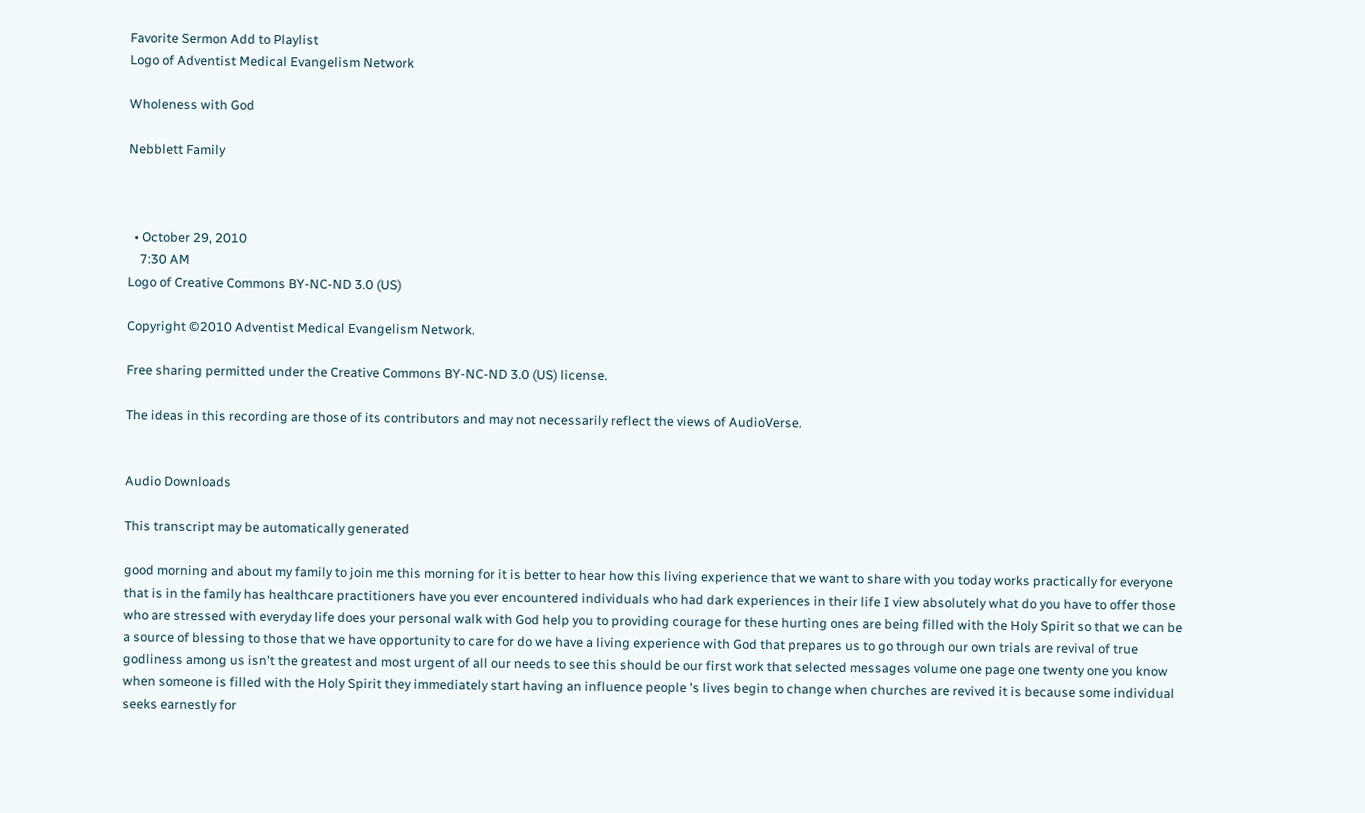Favorite Sermon Add to Playlist
Logo of Adventist Medical Evangelism Network

Wholeness with God

Nebblett Family



  • October 29, 2010
    7:30 AM
Logo of Creative Commons BY-NC-ND 3.0 (US)

Copyright ©2010 Adventist Medical Evangelism Network.

Free sharing permitted under the Creative Commons BY-NC-ND 3.0 (US) license.

The ideas in this recording are those of its contributors and may not necessarily reflect the views of AudioVerse.


Audio Downloads

This transcript may be automatically generated

good morning and about my family to join me this morning for it is better to hear how this living experience that we want to share with you today works practically for everyone that is in the family has healthcare practitioners have you ever encountered individuals who had dark experiences in their life I view absolutely what do you have to offer those who are stressed with everyday life does your personal walk with God help you to providing courage for these hurting ones are being filled with the Holy Spirit so that we can be a source of blessing to those that we have opportunity to care for do we have a living experience with God that prepares us to go through our own trials are revival of true godliness among us isn't the greatest and most urgent of all our needs to see this should be our first work that selected messages volume one page one twenty one you know when someone is filled with the Holy Spirit they immediately start having an influence people 's lives begin to change when churches are revived it is because some individual seeks earnestly for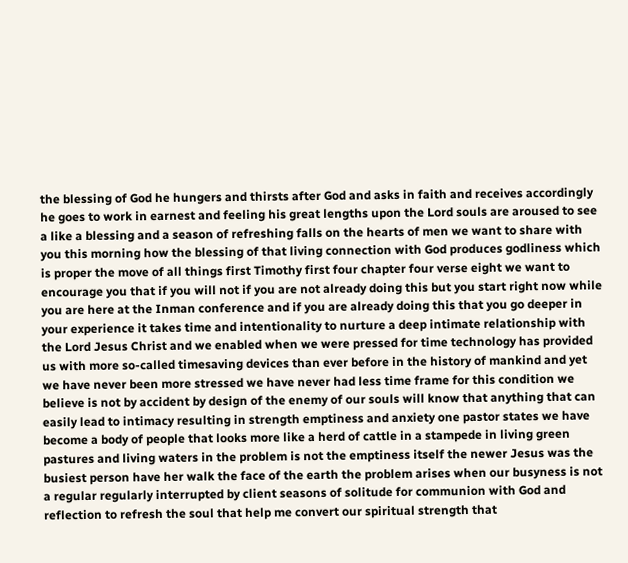the blessing of God he hungers and thirsts after God and asks in faith and receives accordingly he goes to work in earnest and feeling his great lengths upon the Lord souls are aroused to see a like a blessing and a season of refreshing falls on the hearts of men we want to share with you this morning how the blessing of that living connection with God produces godliness which is proper the move of all things first Timothy first four chapter four verse eight we want to encourage you that if you will not if you are not already doing this but you start right now while you are here at the Inman conference and if you are already doing this that you go deeper in your experience it takes time and intentionality to nurture a deep intimate relationship with the Lord Jesus Christ and we enabled when we were pressed for time technology has provided us with more so-called timesaving devices than ever before in the history of mankind and yet we have never been more stressed we have never had less time frame for this condition we believe is not by accident by design of the enemy of our souls will know that anything that can easily lead to intimacy resulting in strength emptiness and anxiety one pastor states we have become a body of people that looks more like a herd of cattle in a stampede in living green pastures and living waters in the problem is not the emptiness itself the newer Jesus was the busiest person have her walk the face of the earth the problem arises when our busyness is not a regular regularly interrupted by client seasons of solitude for communion with God and reflection to refresh the soul that help me convert our spiritual strength that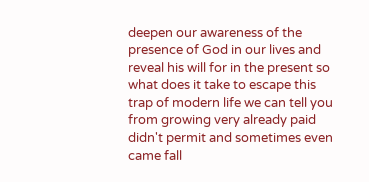deepen our awareness of the presence of God in our lives and reveal his will for in the present so what does it take to escape this trap of modern life we can tell you from growing very already paid didn't permit and sometimes even came fall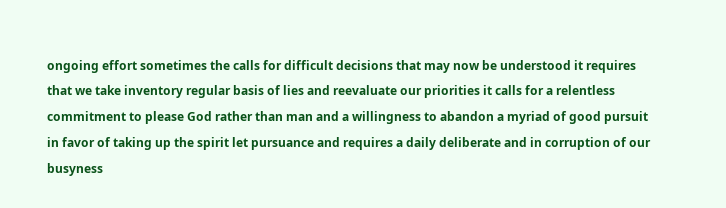ongoing effort sometimes the calls for difficult decisions that may now be understood it requires that we take inventory regular basis of lies and reevaluate our priorities it calls for a relentless commitment to please God rather than man and a willingness to abandon a myriad of good pursuit in favor of taking up the spirit let pursuance and requires a daily deliberate and in corruption of our busyness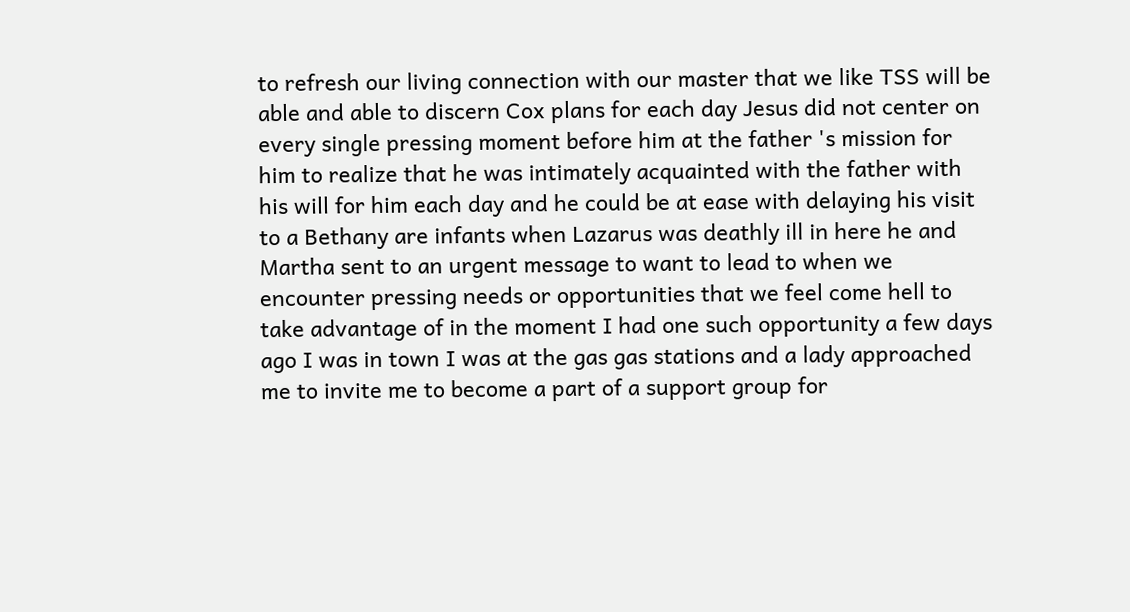to refresh our living connection with our master that we like TSS will be able and able to discern Cox plans for each day Jesus did not center on every single pressing moment before him at the father 's mission for him to realize that he was intimately acquainted with the father with his will for him each day and he could be at ease with delaying his visit to a Bethany are infants when Lazarus was deathly ill in here he and Martha sent to an urgent message to want to lead to when we encounter pressing needs or opportunities that we feel come hell to take advantage of in the moment I had one such opportunity a few days ago I was in town I was at the gas gas stations and a lady approached me to invite me to become a part of a support group for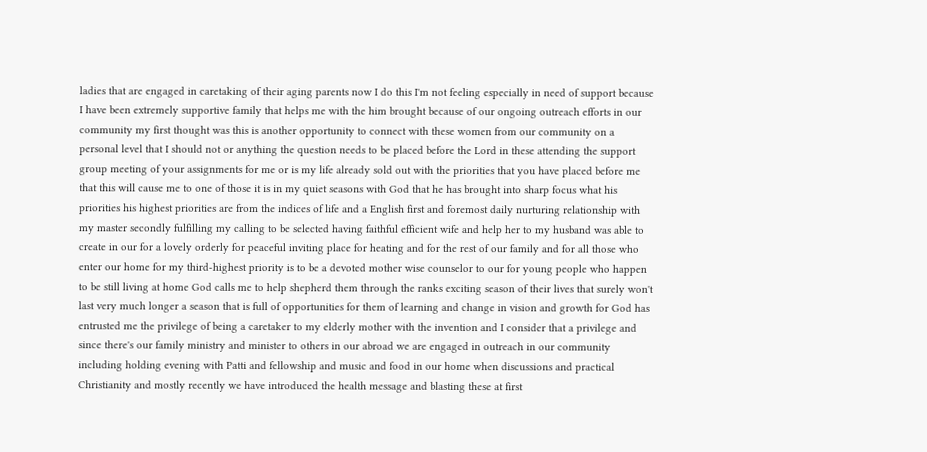ladies that are engaged in caretaking of their aging parents now I do this I'm not feeling especially in need of support because I have been extremely supportive family that helps me with the him brought because of our ongoing outreach efforts in our community my first thought was this is another opportunity to connect with these women from our community on a personal level that I should not or anything the question needs to be placed before the Lord in these attending the support group meeting of your assignments for me or is my life already sold out with the priorities that you have placed before me that this will cause me to one of those it is in my quiet seasons with God that he has brought into sharp focus what his priorities his highest priorities are from the indices of life and a English first and foremost daily nurturing relationship with my master secondly fulfilling my calling to be selected having faithful efficient wife and help her to my husband was able to create in our for a lovely orderly for peaceful inviting place for heating and for the rest of our family and for all those who enter our home for my third-highest priority is to be a devoted mother wise counselor to our for young people who happen to be still living at home God calls me to help shepherd them through the ranks exciting season of their lives that surely won't last very much longer a season that is full of opportunities for them of learning and change in vision and growth for God has entrusted me the privilege of being a caretaker to my elderly mother with the invention and I consider that a privilege and since there's our family ministry and minister to others in our abroad we are engaged in outreach in our community including holding evening with Patti and fellowship and music and food in our home when discussions and practical Christianity and mostly recently we have introduced the health message and blasting these at first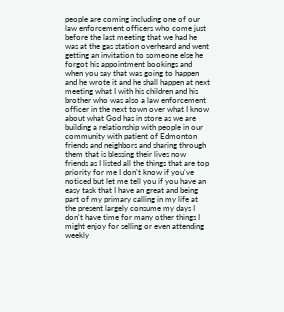people are coming including one of our law enforcement officers who come just before the last meeting that we had he was at the gas station overheard and went getting an invitation to someone else he forgot his appointment bookings and when you say that was going to happen and he wrote it and he shall happen at next meeting what I with his children and his brother who was also a law enforcement officer in the next town over what I know about what God has in store as we are building a relationship with people in our community with patient of Edmonton friends and neighbors and sharing through them that is blessing their lives now friends as I listed all the things that are top priority for me I don't know if you've noticed but let me tell you if you have an easy task that I have an great and being part of my primary calling in my life at the present largely consume my days I don't have time for many other things I might enjoy for selling or even attending weekly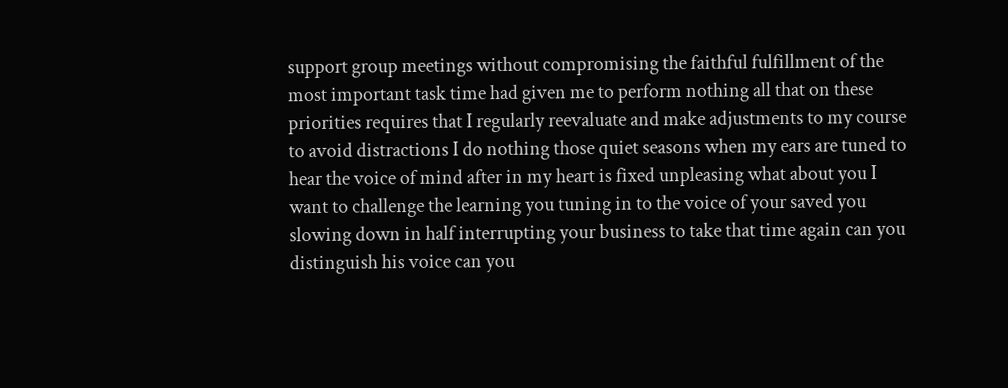support group meetings without compromising the faithful fulfillment of the most important task time had given me to perform nothing all that on these priorities requires that I regularly reevaluate and make adjustments to my course to avoid distractions I do nothing those quiet seasons when my ears are tuned to hear the voice of mind after in my heart is fixed unpleasing what about you I want to challenge the learning you tuning in to the voice of your saved you slowing down in half interrupting your business to take that time again can you distinguish his voice can you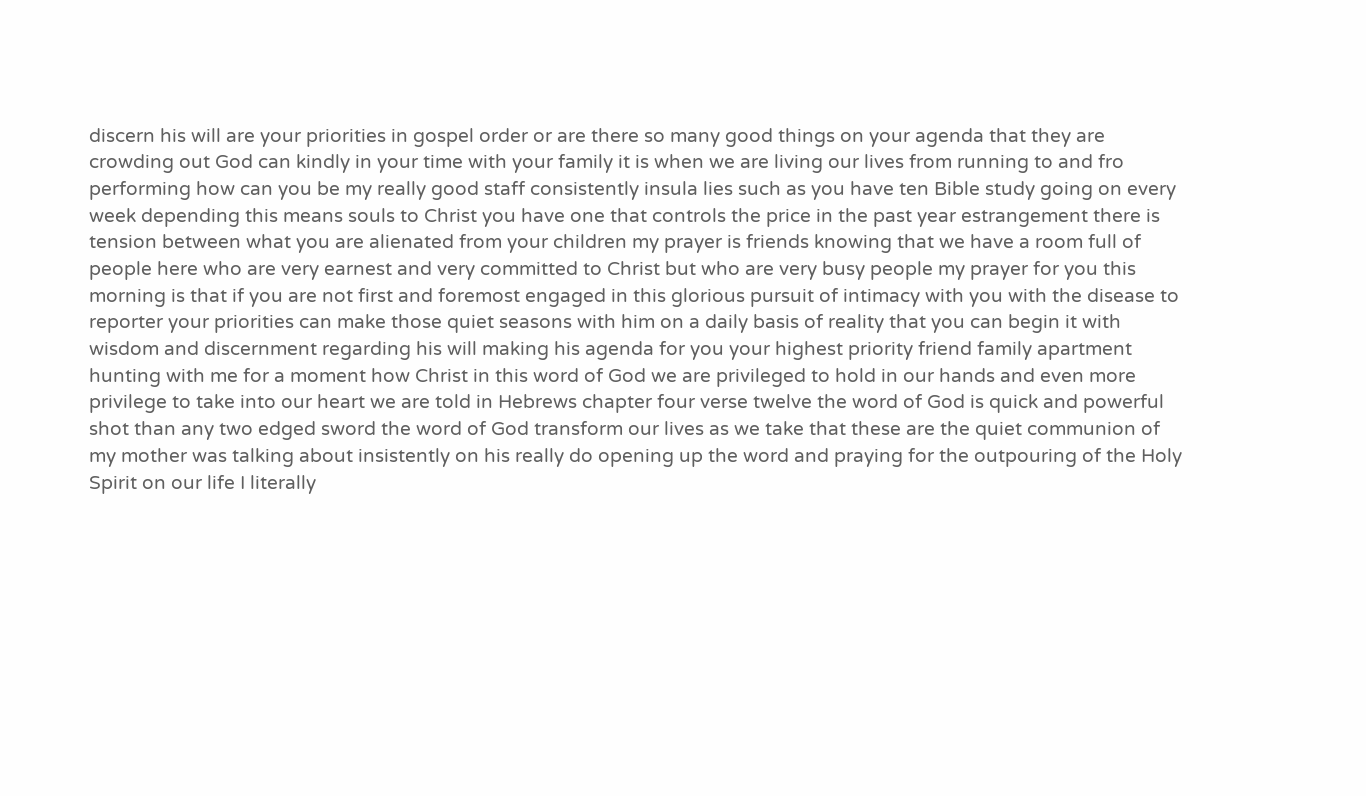discern his will are your priorities in gospel order or are there so many good things on your agenda that they are crowding out God can kindly in your time with your family it is when we are living our lives from running to and fro performing how can you be my really good staff consistently insula lies such as you have ten Bible study going on every week depending this means souls to Christ you have one that controls the price in the past year estrangement there is tension between what you are alienated from your children my prayer is friends knowing that we have a room full of people here who are very earnest and very committed to Christ but who are very busy people my prayer for you this morning is that if you are not first and foremost engaged in this glorious pursuit of intimacy with you with the disease to reporter your priorities can make those quiet seasons with him on a daily basis of reality that you can begin it with wisdom and discernment regarding his will making his agenda for you your highest priority friend family apartment hunting with me for a moment how Christ in this word of God we are privileged to hold in our hands and even more privilege to take into our heart we are told in Hebrews chapter four verse twelve the word of God is quick and powerful shot than any two edged sword the word of God transform our lives as we take that these are the quiet communion of my mother was talking about insistently on his really do opening up the word and praying for the outpouring of the Holy Spirit on our life I literally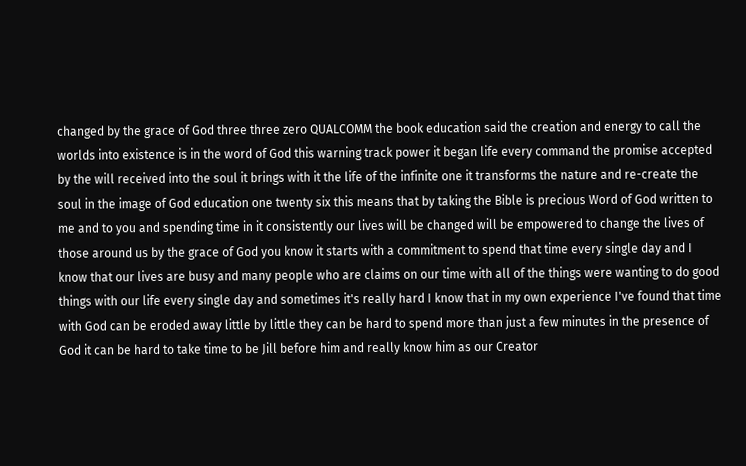changed by the grace of God three three zero QUALCOMM the book education said the creation and energy to call the worlds into existence is in the word of God this warning track power it began life every command the promise accepted by the will received into the soul it brings with it the life of the infinite one it transforms the nature and re-create the soul in the image of God education one twenty six this means that by taking the Bible is precious Word of God written to me and to you and spending time in it consistently our lives will be changed will be empowered to change the lives of those around us by the grace of God you know it starts with a commitment to spend that time every single day and I know that our lives are busy and many people who are claims on our time with all of the things were wanting to do good things with our life every single day and sometimes it's really hard I know that in my own experience I've found that time with God can be eroded away little by little they can be hard to spend more than just a few minutes in the presence of God it can be hard to take time to be Jill before him and really know him as our Creator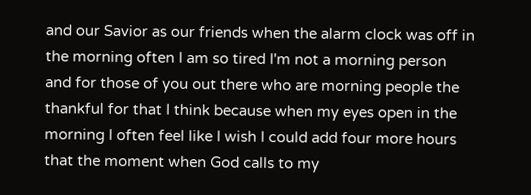and our Savior as our friends when the alarm clock was off in the morning often I am so tired I'm not a morning person and for those of you out there who are morning people the thankful for that I think because when my eyes open in the morning I often feel like I wish I could add four more hours that the moment when God calls to my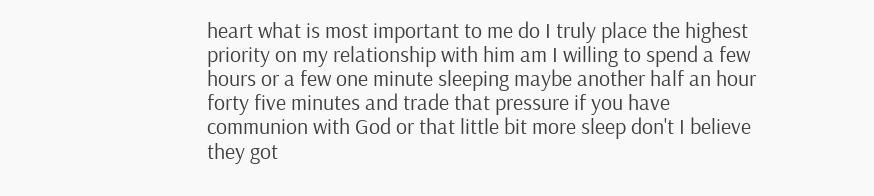heart what is most important to me do I truly place the highest priority on my relationship with him am I willing to spend a few hours or a few one minute sleeping maybe another half an hour forty five minutes and trade that pressure if you have communion with God or that little bit more sleep don't I believe they got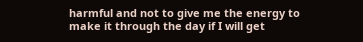harmful and not to give me the energy to make it through the day if I will get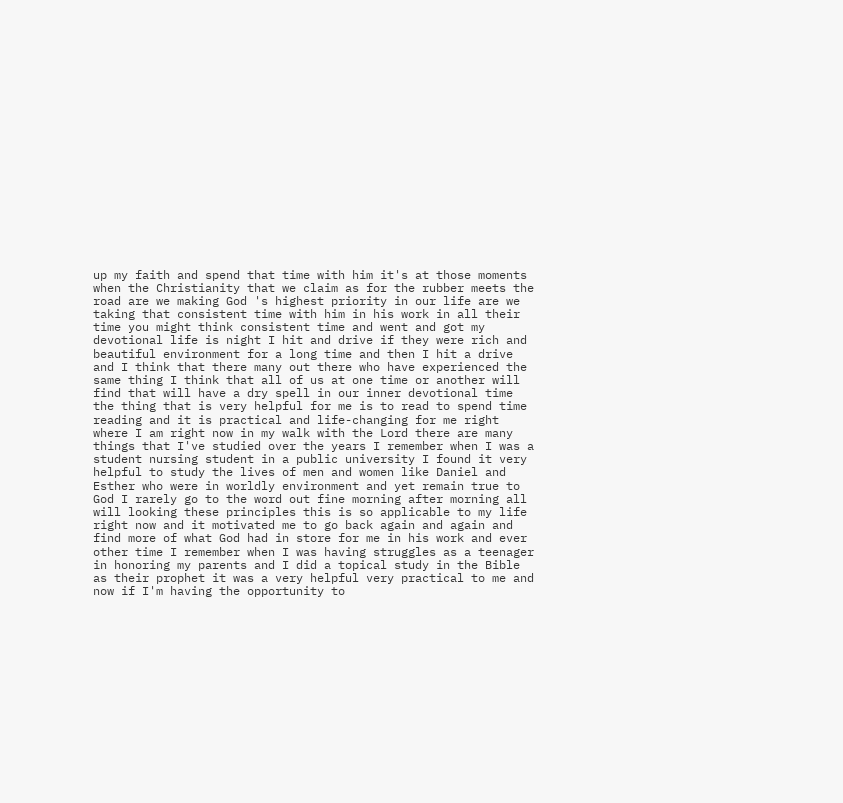up my faith and spend that time with him it's at those moments when the Christianity that we claim as for the rubber meets the road are we making God 's highest priority in our life are we taking that consistent time with him in his work in all their time you might think consistent time and went and got my devotional life is night I hit and drive if they were rich and beautiful environment for a long time and then I hit a drive and I think that there many out there who have experienced the same thing I think that all of us at one time or another will find that will have a dry spell in our inner devotional time the thing that is very helpful for me is to read to spend time reading and it is practical and life-changing for me right where I am right now in my walk with the Lord there are many things that I've studied over the years I remember when I was a student nursing student in a public university I found it very helpful to study the lives of men and women like Daniel and Esther who were in worldly environment and yet remain true to God I rarely go to the word out fine morning after morning all will looking these principles this is so applicable to my life right now and it motivated me to go back again and again and find more of what God had in store for me in his work and ever other time I remember when I was having struggles as a teenager in honoring my parents and I did a topical study in the Bible as their prophet it was a very helpful very practical to me and now if I'm having the opportunity to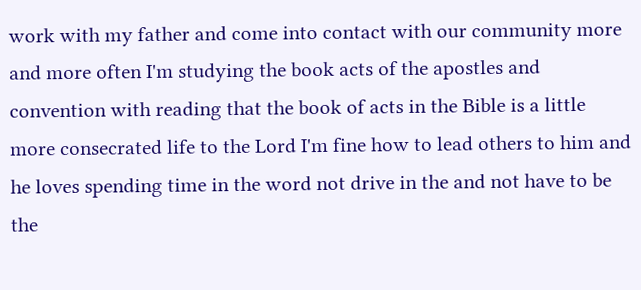work with my father and come into contact with our community more and more often I'm studying the book acts of the apostles and convention with reading that the book of acts in the Bible is a little more consecrated life to the Lord I'm fine how to lead others to him and he loves spending time in the word not drive in the and not have to be the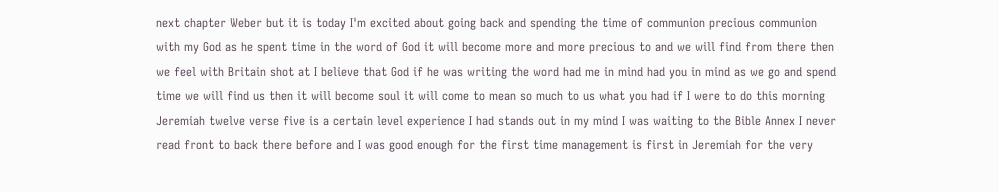next chapter Weber but it is today I'm excited about going back and spending the time of communion precious communion with my God as he spent time in the word of God it will become more and more precious to and we will find from there then we feel with Britain shot at I believe that God if he was writing the word had me in mind had you in mind as we go and spend time we will find us then it will become soul it will come to mean so much to us what you had if I were to do this morning Jeremiah twelve verse five is a certain level experience I had stands out in my mind I was waiting to the Bible Annex I never read front to back there before and I was good enough for the first time management is first in Jeremiah for the very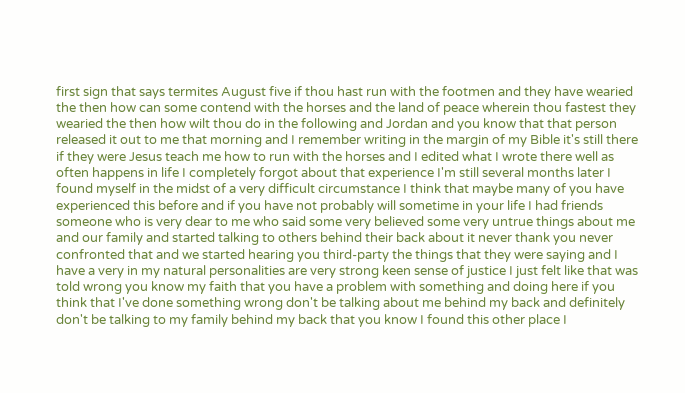first sign that says termites August five if thou hast run with the footmen and they have wearied the then how can some contend with the horses and the land of peace wherein thou fastest they wearied the then how wilt thou do in the following and Jordan and you know that that person released it out to me that morning and I remember writing in the margin of my Bible it's still there if they were Jesus teach me how to run with the horses and I edited what I wrote there well as often happens in life I completely forgot about that experience I'm still several months later I found myself in the midst of a very difficult circumstance I think that maybe many of you have experienced this before and if you have not probably will sometime in your life I had friends someone who is very dear to me who said some very believed some very untrue things about me and our family and started talking to others behind their back about it never thank you never confronted that and we started hearing you third-party the things that they were saying and I have a very in my natural personalities are very strong keen sense of justice I just felt like that was told wrong you know my faith that you have a problem with something and doing here if you think that I've done something wrong don't be talking about me behind my back and definitely don't be talking to my family behind my back that you know I found this other place I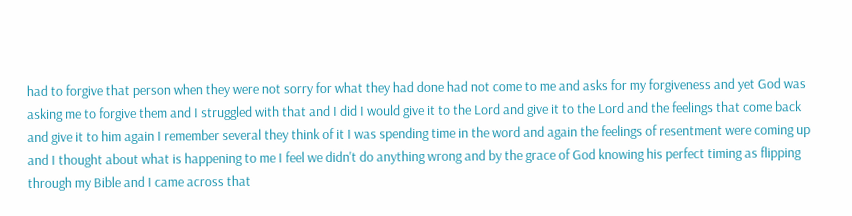had to forgive that person when they were not sorry for what they had done had not come to me and asks for my forgiveness and yet God was asking me to forgive them and I struggled with that and I did I would give it to the Lord and give it to the Lord and the feelings that come back and give it to him again I remember several they think of it I was spending time in the word and again the feelings of resentment were coming up and I thought about what is happening to me I feel we didn't do anything wrong and by the grace of God knowing his perfect timing as flipping through my Bible and I came across that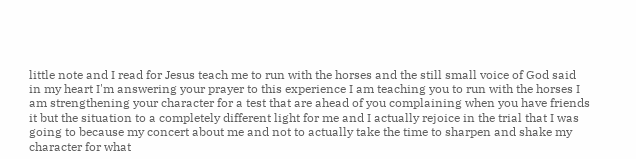little note and I read for Jesus teach me to run with the horses and the still small voice of God said in my heart I'm answering your prayer to this experience I am teaching you to run with the horses I am strengthening your character for a test that are ahead of you complaining when you have friends it but the situation to a completely different light for me and I actually rejoice in the trial that I was going to because my concert about me and not to actually take the time to sharpen and shake my character for what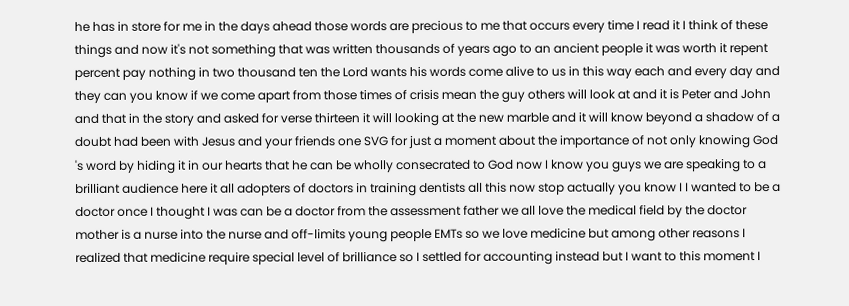he has in store for me in the days ahead those words are precious to me that occurs every time I read it I think of these things and now it's not something that was written thousands of years ago to an ancient people it was worth it repent percent pay nothing in two thousand ten the Lord wants his words come alive to us in this way each and every day and they can you know if we come apart from those times of crisis mean the guy others will look at and it is Peter and John and that in the story and asked for verse thirteen it will looking at the new marble and it will know beyond a shadow of a doubt had been with Jesus and your friends one SVG for just a moment about the importance of not only knowing God 's word by hiding it in our hearts that he can be wholly consecrated to God now I know you guys we are speaking to a brilliant audience here it all adopters of doctors in training dentists all this now stop actually you know I I wanted to be a doctor once I thought I was can be a doctor from the assessment father we all love the medical field by the doctor mother is a nurse into the nurse and off-limits young people EMTs so we love medicine but among other reasons I realized that medicine require special level of brilliance so I settled for accounting instead but I want to this moment I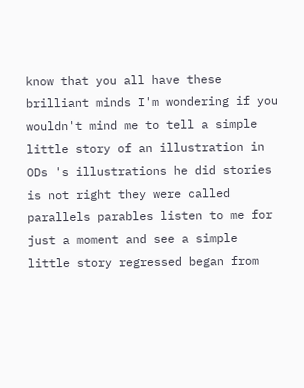know that you all have these brilliant minds I'm wondering if you wouldn't mind me to tell a simple little story of an illustration in ODs 's illustrations he did stories is not right they were called parallels parables listen to me for just a moment and see a simple little story regressed began from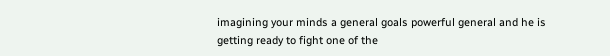imagining your minds a general goals powerful general and he is getting ready to fight one of the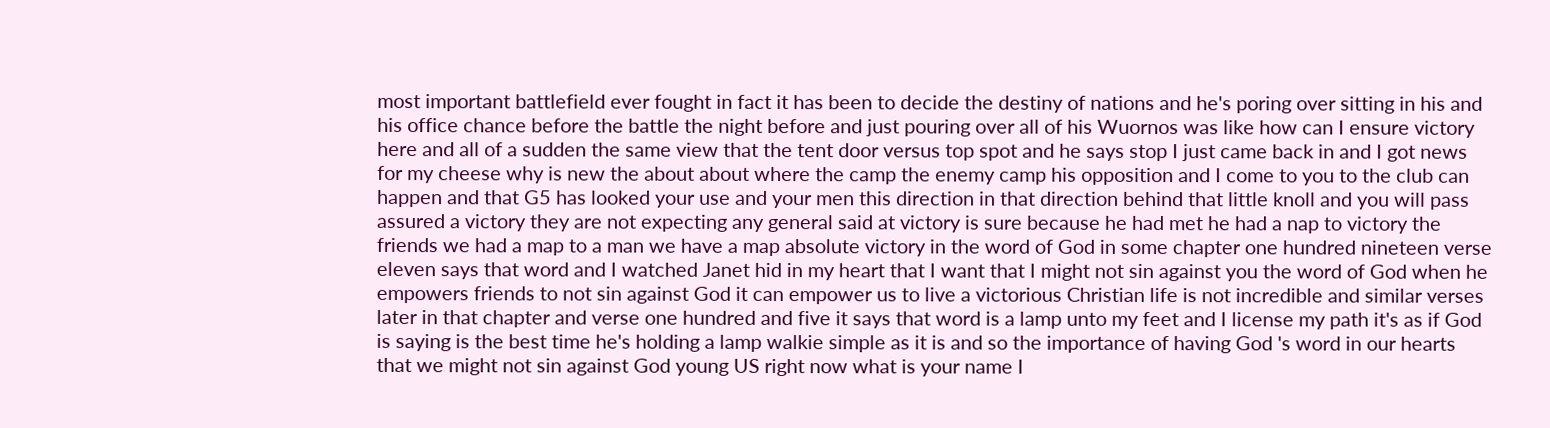most important battlefield ever fought in fact it has been to decide the destiny of nations and he's poring over sitting in his and his office chance before the battle the night before and just pouring over all of his Wuornos was like how can I ensure victory here and all of a sudden the same view that the tent door versus top spot and he says stop I just came back in and I got news for my cheese why is new the about about where the camp the enemy camp his opposition and I come to you to the club can happen and that G5 has looked your use and your men this direction in that direction behind that little knoll and you will pass assured a victory they are not expecting any general said at victory is sure because he had met he had a nap to victory the friends we had a map to a man we have a map absolute victory in the word of God in some chapter one hundred nineteen verse eleven says that word and I watched Janet hid in my heart that I want that I might not sin against you the word of God when he empowers friends to not sin against God it can empower us to live a victorious Christian life is not incredible and similar verses later in that chapter and verse one hundred and five it says that word is a lamp unto my feet and I license my path it's as if God is saying is the best time he's holding a lamp walkie simple as it is and so the importance of having God 's word in our hearts that we might not sin against God young US right now what is your name I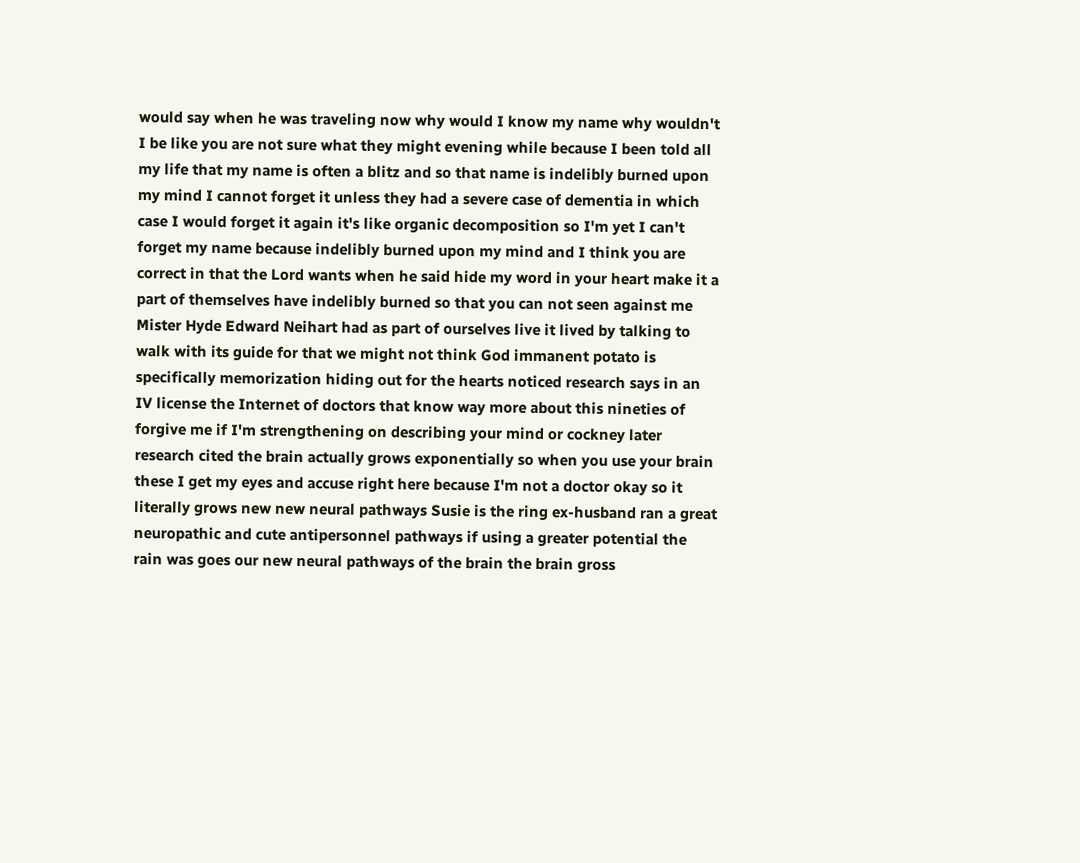would say when he was traveling now why would I know my name why wouldn't I be like you are not sure what they might evening while because I been told all my life that my name is often a blitz and so that name is indelibly burned upon my mind I cannot forget it unless they had a severe case of dementia in which case I would forget it again it's like organic decomposition so I'm yet I can't forget my name because indelibly burned upon my mind and I think you are correct in that the Lord wants when he said hide my word in your heart make it a part of themselves have indelibly burned so that you can not seen against me Mister Hyde Edward Neihart had as part of ourselves live it lived by talking to walk with its guide for that we might not think God immanent potato is specifically memorization hiding out for the hearts noticed research says in an IV license the Internet of doctors that know way more about this nineties of forgive me if I'm strengthening on describing your mind or cockney later research cited the brain actually grows exponentially so when you use your brain these I get my eyes and accuse right here because I'm not a doctor okay so it literally grows new new neural pathways Susie is the ring ex-husband ran a great neuropathic and cute antipersonnel pathways if using a greater potential the rain was goes our new neural pathways of the brain the brain gross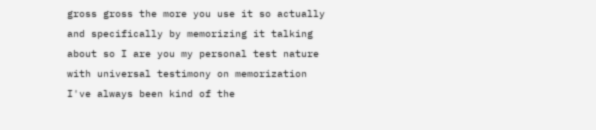gross gross the more you use it so actually and specifically by memorizing it talking about so I are you my personal test nature with universal testimony on memorization I've always been kind of the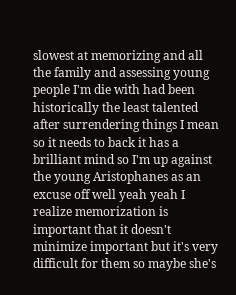slowest at memorizing and all the family and assessing young people I'm die with had been historically the least talented after surrendering things I mean so it needs to back it has a brilliant mind so I'm up against the young Aristophanes as an excuse off well yeah yeah I realize memorization is important that it doesn't minimize important but it's very difficult for them so maybe she's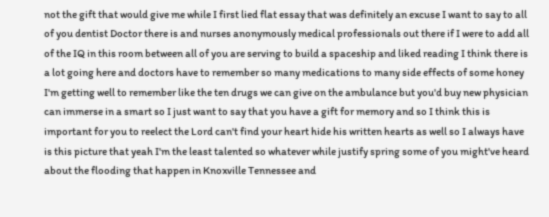not the gift that would give me while I first lied flat essay that was definitely an excuse I want to say to all of you dentist Doctor there is and nurses anonymously medical professionals out there if I were to add all of the IQ in this room between all of you are serving to build a spaceship and liked reading I think there is a lot going here and doctors have to remember so many medications to many side effects of some honey I'm getting well to remember like the ten drugs we can give on the ambulance but you'd buy new physician can immerse in a smart so I just want to say that you have a gift for memory and so I think this is important for you to reelect the Lord can't find your heart hide his written hearts as well so I always have is this picture that yeah I'm the least talented so whatever while justify spring some of you might've heard about the flooding that happen in Knoxville Tennessee and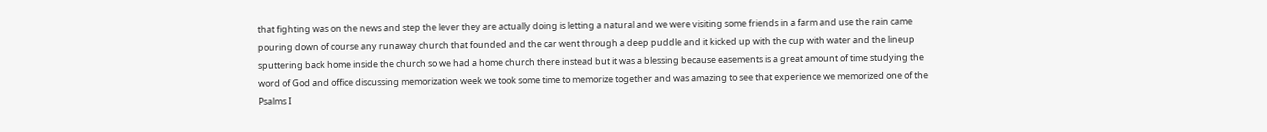that fighting was on the news and step the lever they are actually doing is letting a natural and we were visiting some friends in a farm and use the rain came pouring down of course any runaway church that founded and the car went through a deep puddle and it kicked up with the cup with water and the lineup sputtering back home inside the church so we had a home church there instead but it was a blessing because easements is a great amount of time studying the word of God and office discussing memorization week we took some time to memorize together and was amazing to see that experience we memorized one of the Psalms I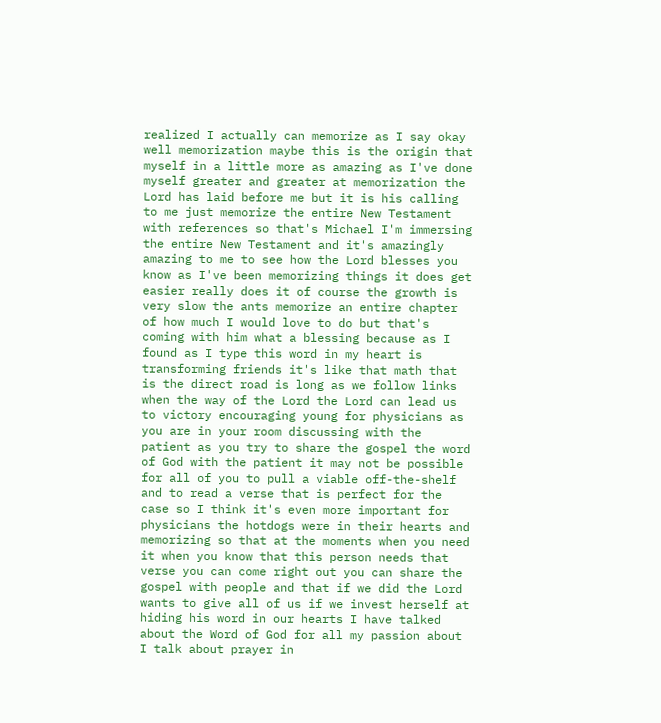realized I actually can memorize as I say okay well memorization maybe this is the origin that myself in a little more as amazing as I've done myself greater and greater at memorization the Lord has laid before me but it is his calling to me just memorize the entire New Testament with references so that's Michael I'm immersing the entire New Testament and it's amazingly amazing to me to see how the Lord blesses you know as I've been memorizing things it does get easier really does it of course the growth is very slow the ants memorize an entire chapter of how much I would love to do but that's coming with him what a blessing because as I found as I type this word in my heart is transforming friends it's like that math that is the direct road is long as we follow links when the way of the Lord the Lord can lead us to victory encouraging young for physicians as you are in your room discussing with the patient as you try to share the gospel the word of God with the patient it may not be possible for all of you to pull a viable off-the-shelf and to read a verse that is perfect for the case so I think it's even more important for physicians the hotdogs were in their hearts and memorizing so that at the moments when you need it when you know that this person needs that verse you can come right out you can share the gospel with people and that if we did the Lord wants to give all of us if we invest herself at hiding his word in our hearts I have talked about the Word of God for all my passion about I talk about prayer in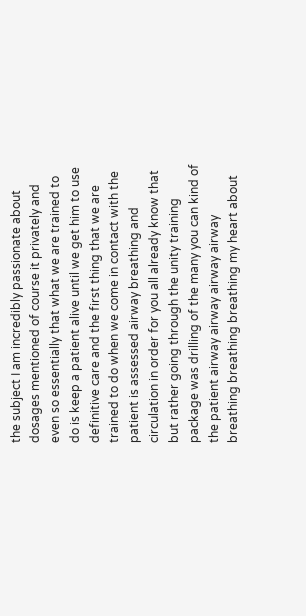the subject I am incredibly passionate about dosages mentioned of course it privately and even so essentially that what we are trained to do is keep a patient alive until we get him to use definitive care and the first thing that we are trained to do when we come in contact with the patient is assessed airway breathing and circulation in order for you all already know that but rather going through the unity training package was drilling of the many you can kind of the patient airway airway airway airway breathing breathing breathing my heart about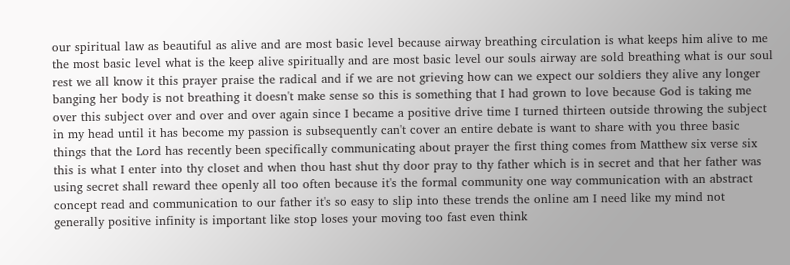our spiritual law as beautiful as alive and are most basic level because airway breathing circulation is what keeps him alive to me the most basic level what is the keep alive spiritually and are most basic level our souls airway are sold breathing what is our soul rest we all know it this prayer praise the radical and if we are not grieving how can we expect our soldiers they alive any longer banging her body is not breathing it doesn't make sense so this is something that I had grown to love because God is taking me over this subject over and over and over again since I became a positive drive time I turned thirteen outside throwing the subject in my head until it has become my passion is subsequently can't cover an entire debate is want to share with you three basic things that the Lord has recently been specifically communicating about prayer the first thing comes from Matthew six verse six this is what I enter into thy closet and when thou hast shut thy door pray to thy father which is in secret and that her father was using secret shall reward thee openly all too often because it's the formal community one way communication with an abstract concept read and communication to our father it's so easy to slip into these trends the online am I need like my mind not generally positive infinity is important like stop loses your moving too fast even think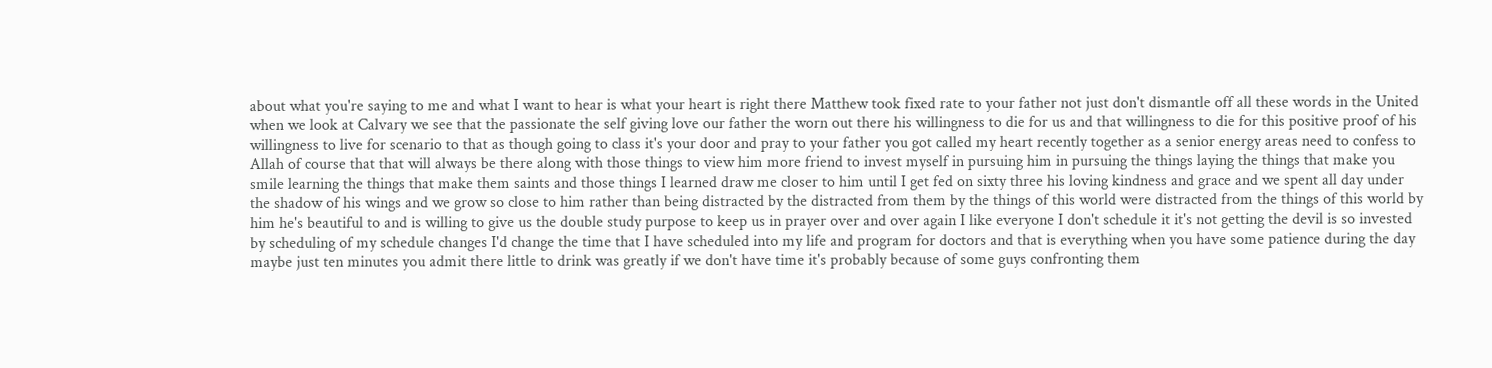about what you're saying to me and what I want to hear is what your heart is right there Matthew took fixed rate to your father not just don't dismantle off all these words in the United when we look at Calvary we see that the passionate the self giving love our father the worn out there his willingness to die for us and that willingness to die for this positive proof of his willingness to live for scenario to that as though going to class it's your door and pray to your father you got called my heart recently together as a senior energy areas need to confess to Allah of course that that will always be there along with those things to view him more friend to invest myself in pursuing him in pursuing the things laying the things that make you smile learning the things that make them saints and those things I learned draw me closer to him until I get fed on sixty three his loving kindness and grace and we spent all day under the shadow of his wings and we grow so close to him rather than being distracted by the distracted from them by the things of this world were distracted from the things of this world by him he's beautiful to and is willing to give us the double study purpose to keep us in prayer over and over again I like everyone I don't schedule it it's not getting the devil is so invested by scheduling of my schedule changes I'd change the time that I have scheduled into my life and program for doctors and that is everything when you have some patience during the day maybe just ten minutes you admit there little to drink was greatly if we don't have time it's probably because of some guys confronting them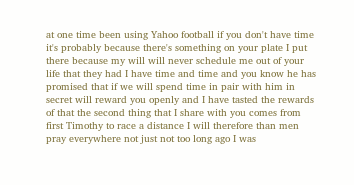at one time been using Yahoo football if you don't have time it's probably because there's something on your plate I put there because my will will never schedule me out of your life that they had I have time and time and you know he has promised that if we will spend time in pair with him in secret will reward you openly and I have tasted the rewards of that the second thing that I share with you comes from first Timothy to race a distance I will therefore than men pray everywhere not just not too long ago I was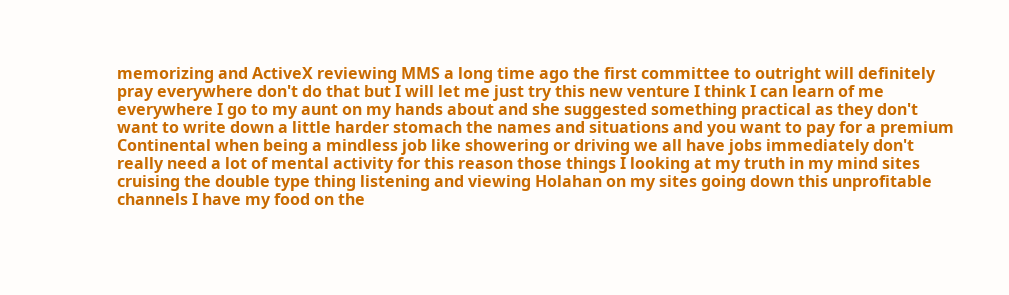memorizing and ActiveX reviewing MMS a long time ago the first committee to outright will definitely pray everywhere don't do that but I will let me just try this new venture I think I can learn of me everywhere I go to my aunt on my hands about and she suggested something practical as they don't want to write down a little harder stomach the names and situations and you want to pay for a premium Continental when being a mindless job like showering or driving we all have jobs immediately don't really need a lot of mental activity for this reason those things I looking at my truth in my mind sites cruising the double type thing listening and viewing Holahan on my sites going down this unprofitable channels I have my food on the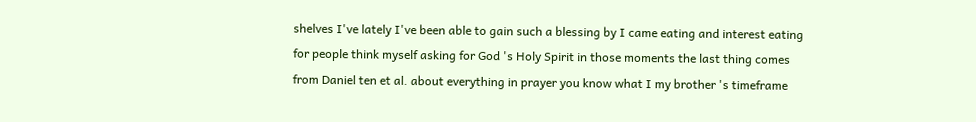shelves I've lately I've been able to gain such a blessing by I came eating and interest eating for people think myself asking for God 's Holy Spirit in those moments the last thing comes from Daniel ten et al. about everything in prayer you know what I my brother 's timeframe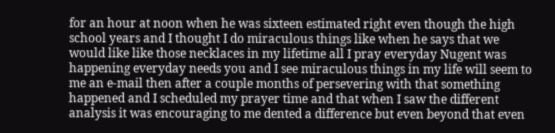for an hour at noon when he was sixteen estimated right even though the high school years and I thought I do miraculous things like when he says that we would like like those necklaces in my lifetime all I pray everyday Nugent was happening everyday needs you and I see miraculous things in my life will seem to me an e-mail then after a couple months of persevering with that something happened and I scheduled my prayer time and that when I saw the different analysis it was encouraging to me dented a difference but even beyond that even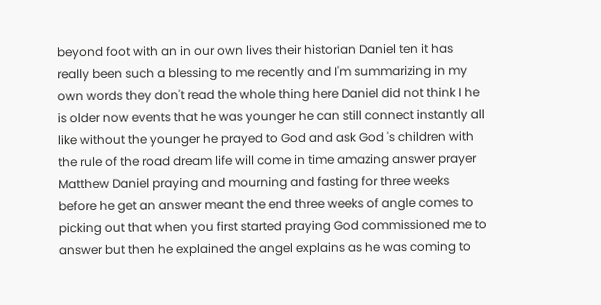beyond foot with an in our own lives their historian Daniel ten it has really been such a blessing to me recently and I'm summarizing in my own words they don't read the whole thing here Daniel did not think I he is older now events that he was younger he can still connect instantly all like without the younger he prayed to God and ask God 's children with the rule of the road dream life will come in time amazing answer prayer Matthew Daniel praying and mourning and fasting for three weeks before he get an answer meant the end three weeks of angle comes to picking out that when you first started praying God commissioned me to answer but then he explained the angel explains as he was coming to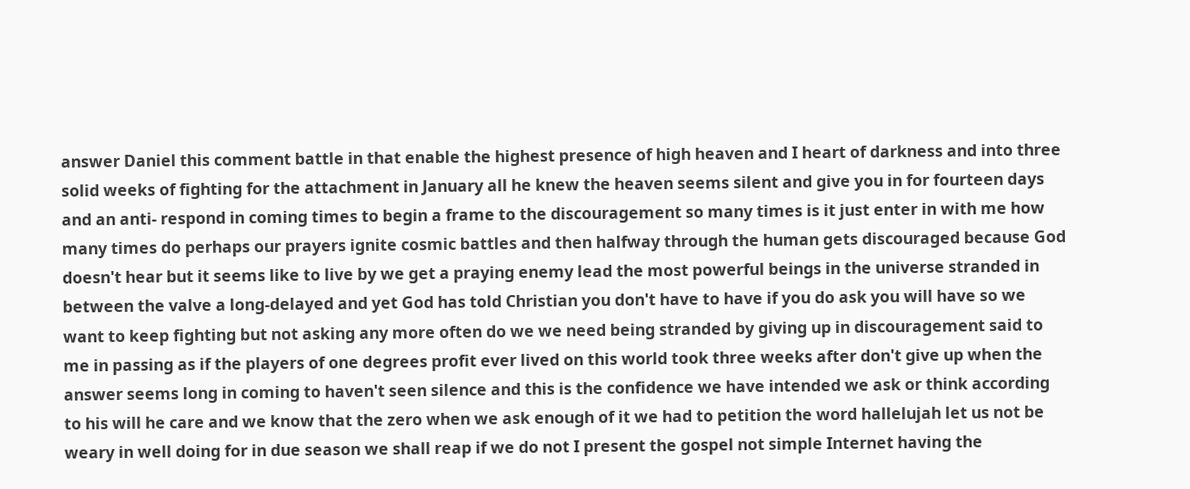answer Daniel this comment battle in that enable the highest presence of high heaven and I heart of darkness and into three solid weeks of fighting for the attachment in January all he knew the heaven seems silent and give you in for fourteen days and an anti- respond in coming times to begin a frame to the discouragement so many times is it just enter in with me how many times do perhaps our prayers ignite cosmic battles and then halfway through the human gets discouraged because God doesn't hear but it seems like to live by we get a praying enemy lead the most powerful beings in the universe stranded in between the valve a long-delayed and yet God has told Christian you don't have to have if you do ask you will have so we want to keep fighting but not asking any more often do we we need being stranded by giving up in discouragement said to me in passing as if the players of one degrees profit ever lived on this world took three weeks after don't give up when the answer seems long in coming to haven't seen silence and this is the confidence we have intended we ask or think according to his will he care and we know that the zero when we ask enough of it we had to petition the word hallelujah let us not be weary in well doing for in due season we shall reap if we do not I present the gospel not simple Internet having the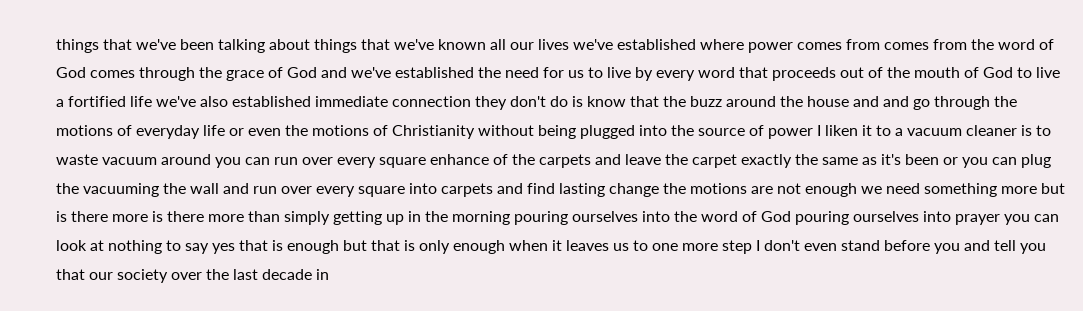things that we've been talking about things that we've known all our lives we've established where power comes from comes from the word of God comes through the grace of God and we've established the need for us to live by every word that proceeds out of the mouth of God to live a fortified life we've also established immediate connection they don't do is know that the buzz around the house and and go through the motions of everyday life or even the motions of Christianity without being plugged into the source of power I liken it to a vacuum cleaner is to waste vacuum around you can run over every square enhance of the carpets and leave the carpet exactly the same as it's been or you can plug the vacuuming the wall and run over every square into carpets and find lasting change the motions are not enough we need something more but is there more is there more than simply getting up in the morning pouring ourselves into the word of God pouring ourselves into prayer you can look at nothing to say yes that is enough but that is only enough when it leaves us to one more step I don't even stand before you and tell you that our society over the last decade in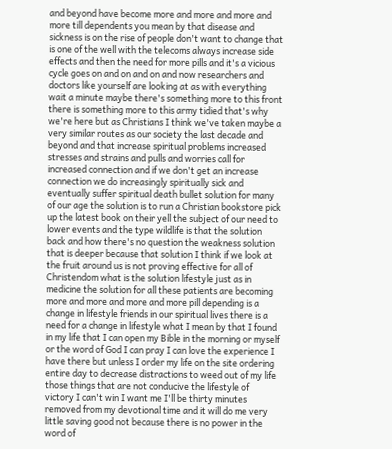and beyond have become more and more and more and more till dependents you mean by that disease and sickness is on the rise of people don't want to change that is one of the well with the telecoms always increase side effects and then the need for more pills and it's a vicious cycle goes on and on and on and now researchers and doctors like yourself are looking at as with everything wait a minute maybe there's something more to this front there is something more to this army tidied that's why we're here but as Christians I think we've taken maybe a very similar routes as our society the last decade and beyond and that increase spiritual problems increased stresses and strains and pulls and worries call for increased connection and if we don't get an increase connection we do increasingly spiritually sick and eventually suffer spiritual death bullet solution for many of our age the solution is to run a Christian bookstore pick up the latest book on their yell the subject of our need to lower events and the type wildlife is that the solution back and how there's no question the weakness solution that is deeper because that solution I think if we look at the fruit around us is not proving effective for all of Christendom what is the solution lifestyle just as in medicine the solution for all these patients are becoming more and more and more and more pill depending is a change in lifestyle friends in our spiritual lives there is a need for a change in lifestyle what I mean by that I found in my life that I can open my Bible in the morning or myself or the word of God I can pray I can love the experience I have there but unless I order my life on the site ordering entire day to decrease distractions to weed out of my life those things that are not conducive the lifestyle of victory I can't win I want me I'll be thirty minutes removed from my devotional time and it will do me very little saving good not because there is no power in the word of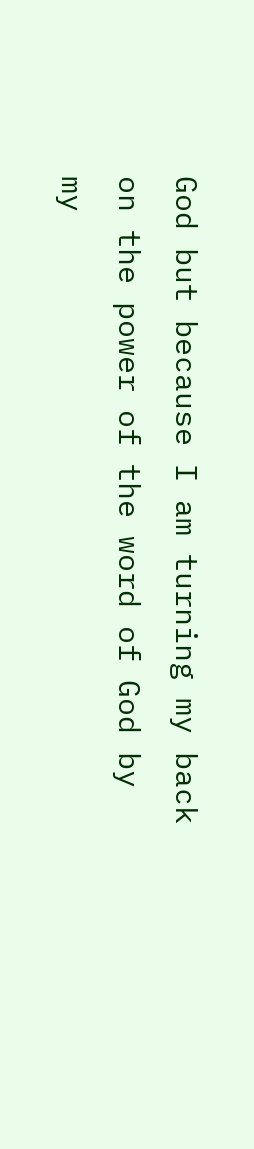God but because I am turning my back on the power of the word of God by my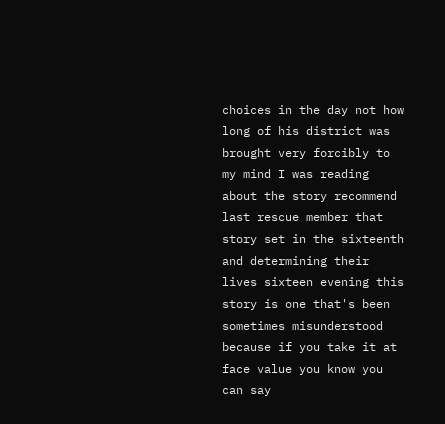choices in the day not how long of his district was brought very forcibly to my mind I was reading about the story recommend last rescue member that story set in the sixteenth and determining their lives sixteen evening this story is one that's been sometimes misunderstood because if you take it at face value you know you can say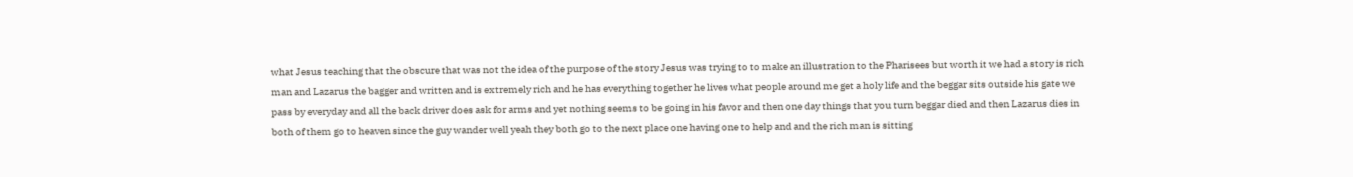what Jesus teaching that the obscure that was not the idea of the purpose of the story Jesus was trying to to make an illustration to the Pharisees but worth it we had a story is rich man and Lazarus the bagger and written and is extremely rich and he has everything together he lives what people around me get a holy life and the beggar sits outside his gate we pass by everyday and all the back driver does ask for arms and yet nothing seems to be going in his favor and then one day things that you turn beggar died and then Lazarus dies in both of them go to heaven since the guy wander well yeah they both go to the next place one having one to help and and the rich man is sitting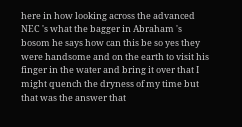here in how looking across the advanced NEC 's what the bagger in Abraham 's bosom he says how can this be so yes they were handsome and on the earth to visit his finger in the water and bring it over that I might quench the dryness of my time but that was the answer that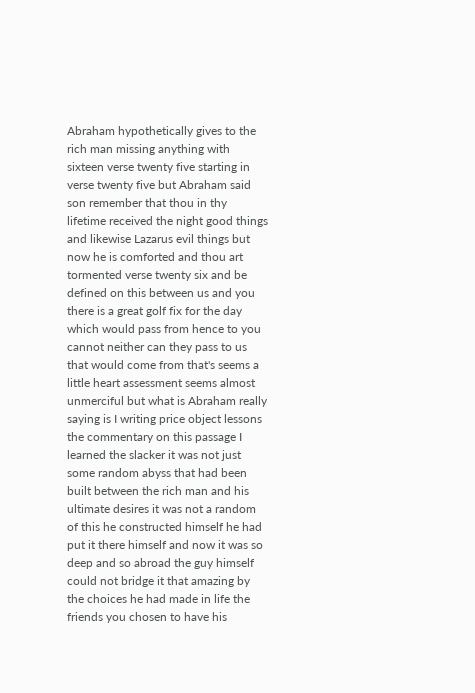Abraham hypothetically gives to the rich man missing anything with sixteen verse twenty five starting in verse twenty five but Abraham said son remember that thou in thy lifetime received the night good things and likewise Lazarus evil things but now he is comforted and thou art tormented verse twenty six and be defined on this between us and you there is a great golf fix for the day which would pass from hence to you cannot neither can they pass to us that would come from that's seems a little heart assessment seems almost unmerciful but what is Abraham really saying is I writing price object lessons the commentary on this passage I learned the slacker it was not just some random abyss that had been built between the rich man and his ultimate desires it was not a random of this he constructed himself he had put it there himself and now it was so deep and so abroad the guy himself could not bridge it that amazing by the choices he had made in life the friends you chosen to have his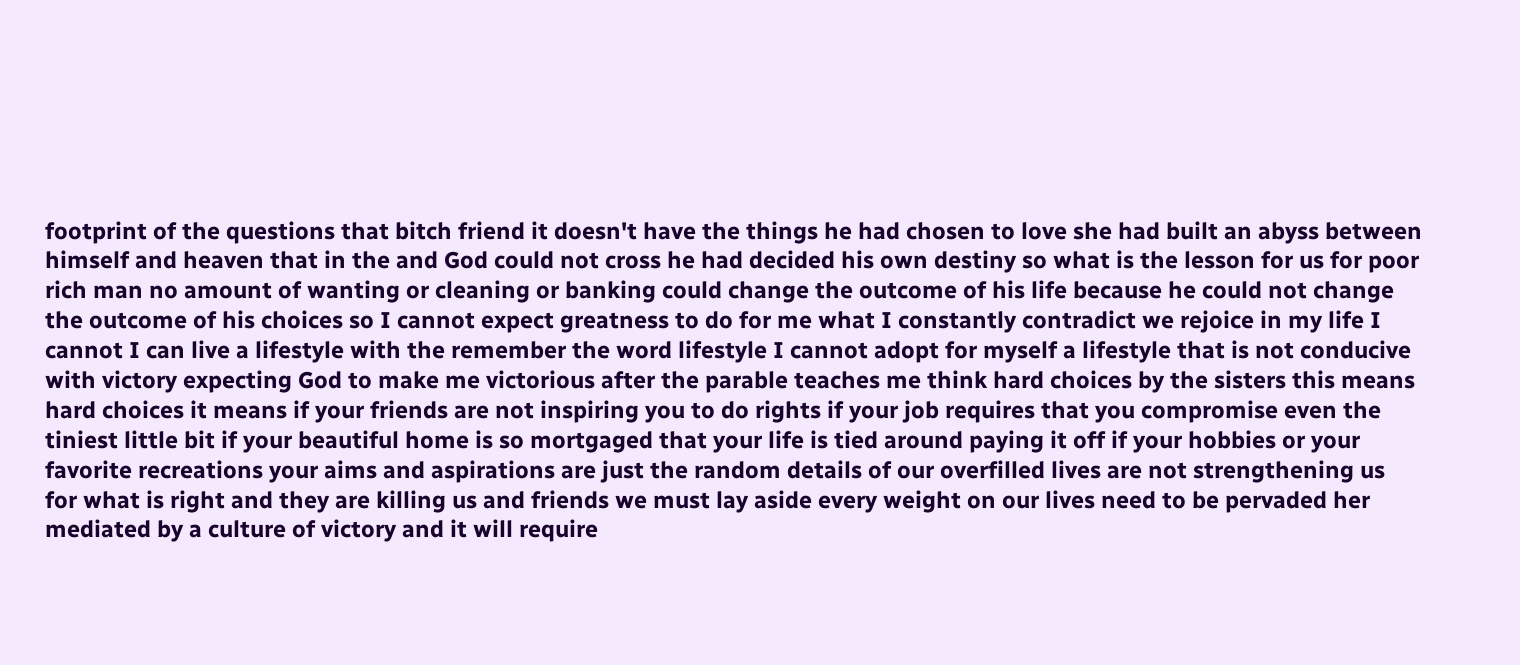footprint of the questions that bitch friend it doesn't have the things he had chosen to love she had built an abyss between himself and heaven that in the and God could not cross he had decided his own destiny so what is the lesson for us for poor rich man no amount of wanting or cleaning or banking could change the outcome of his life because he could not change the outcome of his choices so I cannot expect greatness to do for me what I constantly contradict we rejoice in my life I cannot I can live a lifestyle with the remember the word lifestyle I cannot adopt for myself a lifestyle that is not conducive with victory expecting God to make me victorious after the parable teaches me think hard choices by the sisters this means hard choices it means if your friends are not inspiring you to do rights if your job requires that you compromise even the tiniest little bit if your beautiful home is so mortgaged that your life is tied around paying it off if your hobbies or your favorite recreations your aims and aspirations are just the random details of our overfilled lives are not strengthening us for what is right and they are killing us and friends we must lay aside every weight on our lives need to be pervaded her mediated by a culture of victory and it will require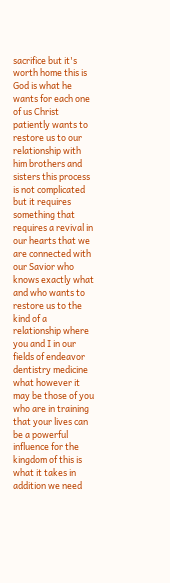sacrifice but it's worth home this is God is what he wants for each one of us Christ patiently wants to restore us to our relationship with him brothers and sisters this process is not complicated but it requires something that requires a revival in our hearts that we are connected with our Savior who knows exactly what and who wants to restore us to the kind of a relationship where you and I in our fields of endeavor dentistry medicine what however it may be those of you who are in training that your lives can be a powerful influence for the kingdom of this is what it takes in addition we need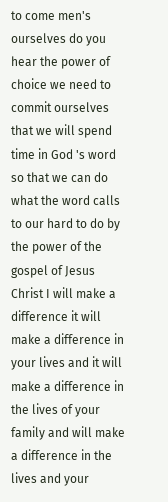to come men's ourselves do you hear the power of choice we need to commit ourselves that we will spend time in God 's word so that we can do what the word calls to our hard to do by the power of the gospel of Jesus Christ I will make a difference it will make a difference in your lives and it will make a difference in the lives of your family and will make a difference in the lives and your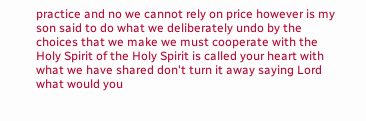practice and no we cannot rely on price however is my son said to do what we deliberately undo by the choices that we make we must cooperate with the Holy Spirit of the Holy Spirit is called your heart with what we have shared don't turn it away saying Lord what would you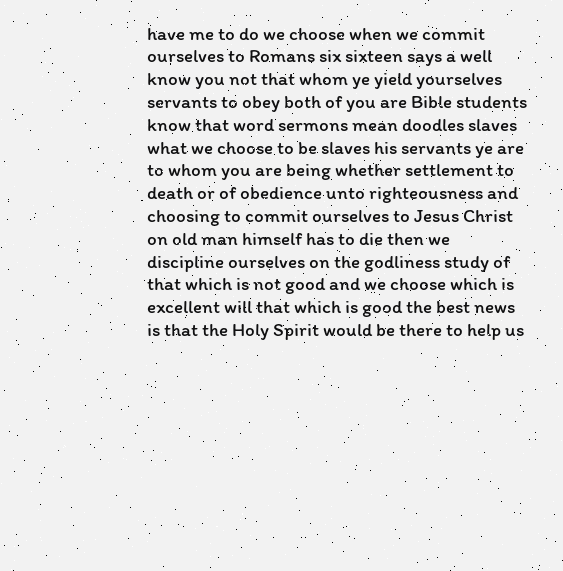have me to do we choose when we commit ourselves to Romans six sixteen says a well know you not that whom ye yield yourselves servants to obey both of you are Bible students know that word sermons mean doodles slaves what we choose to be slaves his servants ye are to whom you are being whether settlement to death or of obedience unto righteousness and choosing to commit ourselves to Jesus Christ on old man himself has to die then we discipline ourselves on the godliness study of that which is not good and we choose which is excellent will that which is good the best news is that the Holy Spirit would be there to help us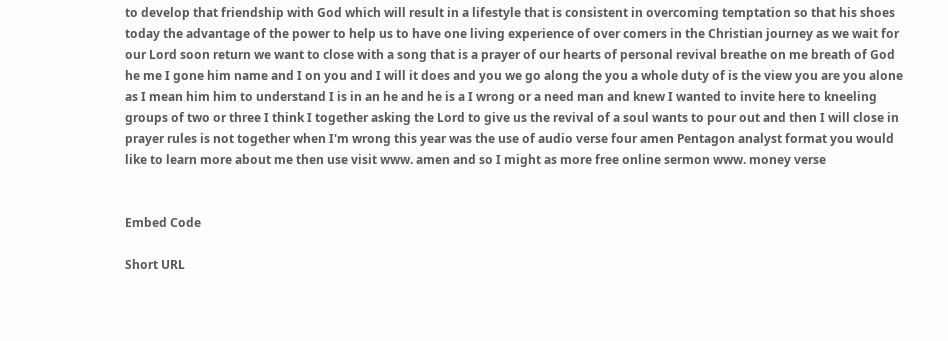to develop that friendship with God which will result in a lifestyle that is consistent in overcoming temptation so that his shoes today the advantage of the power to help us to have one living experience of over comers in the Christian journey as we wait for our Lord soon return we want to close with a song that is a prayer of our hearts of personal revival breathe on me breath of God he me I gone him name and I on you and I will it does and you we go along the you a whole duty of is the view you are you alone as I mean him him to understand I is in an he and he is a I wrong or a need man and knew I wanted to invite here to kneeling groups of two or three I think I together asking the Lord to give us the revival of a soul wants to pour out and then I will close in prayer rules is not together when I'm wrong this year was the use of audio verse four amen Pentagon analyst format you would like to learn more about me then use visit www. amen and so I might as more free online sermon www. money verse


Embed Code

Short URL